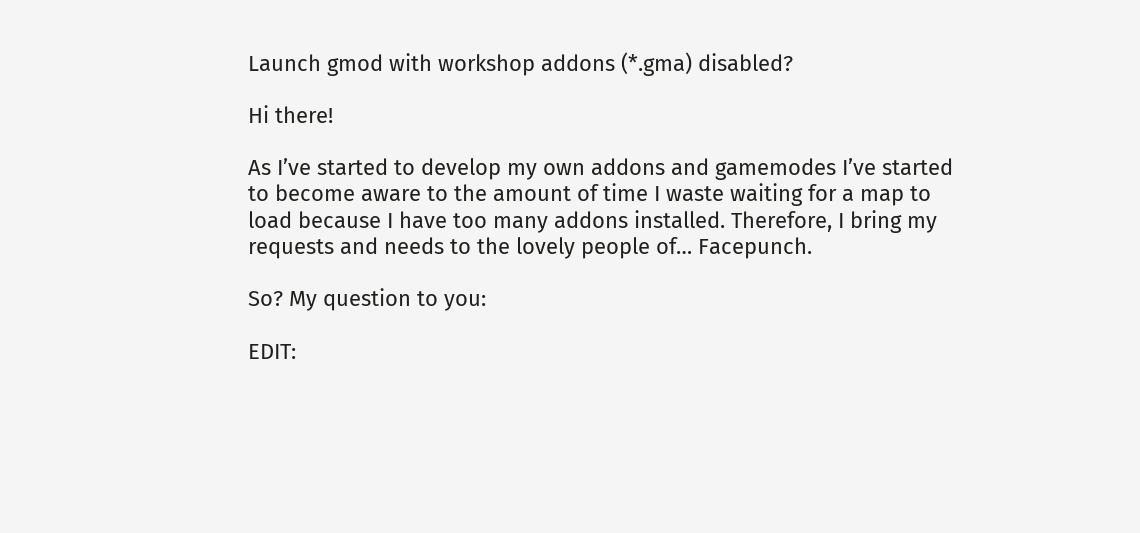Launch gmod with workshop addons (*.gma) disabled?

Hi there!

As I’ve started to develop my own addons and gamemodes I’ve started to become aware to the amount of time I waste waiting for a map to load because I have too many addons installed. Therefore, I bring my requests and needs to the lovely people of… Facepunch.

So? My question to you:

EDIT: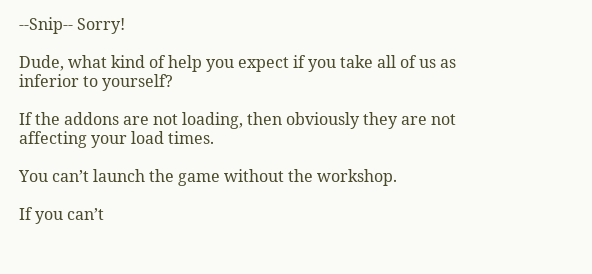--Snip-- Sorry!

Dude, what kind of help you expect if you take all of us as inferior to yourself?

If the addons are not loading, then obviously they are not affecting your load times.

You can’t launch the game without the workshop.

If you can’t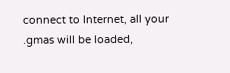connect to Internet, all your .gmas will be loaded,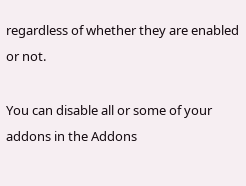regardless of whether they are enabled or not.

You can disable all or some of your addons in the Addons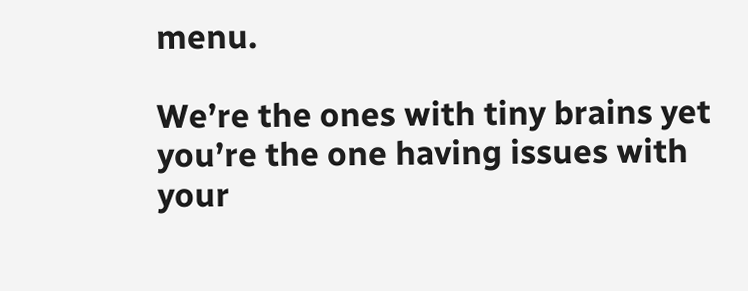menu.

We’re the ones with tiny brains yet you’re the one having issues with your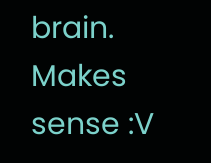brain. Makes sense :V